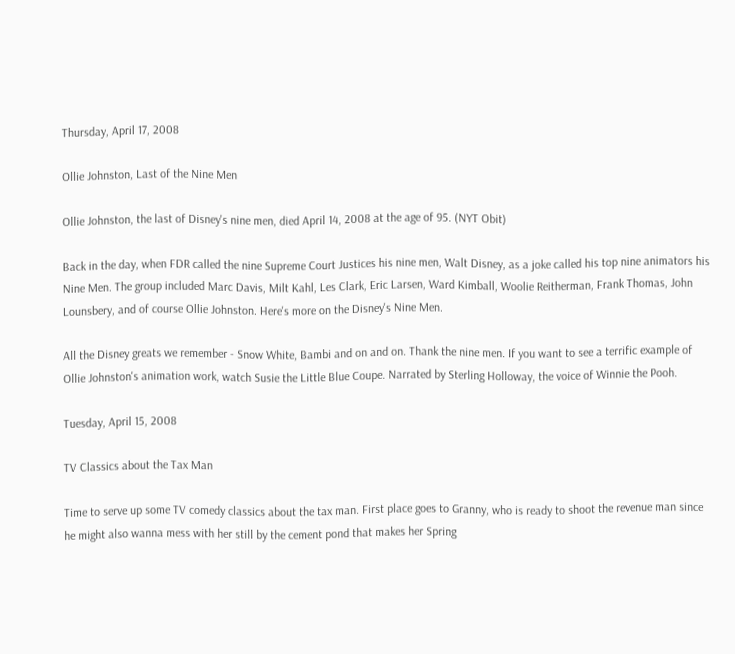Thursday, April 17, 2008

Ollie Johnston, Last of the Nine Men

Ollie Johnston, the last of Disney's nine men, died April 14, 2008 at the age of 95. (NYT Obit)

Back in the day, when FDR called the nine Supreme Court Justices his nine men, Walt Disney, as a joke called his top nine animators his Nine Men. The group included Marc Davis, Milt Kahl, Les Clark, Eric Larsen, Ward Kimball, Woolie Reitherman, Frank Thomas, John Lounsbery, and of course Ollie Johnston. Here's more on the Disney's Nine Men.

All the Disney greats we remember - Snow White, Bambi and on and on. Thank the nine men. If you want to see a terrific example of Ollie Johnston's animation work, watch Susie the Little Blue Coupe. Narrated by Sterling Holloway, the voice of Winnie the Pooh.

Tuesday, April 15, 2008

TV Classics about the Tax Man

Time to serve up some TV comedy classics about the tax man. First place goes to Granny, who is ready to shoot the revenue man since he might also wanna mess with her still by the cement pond that makes her Spring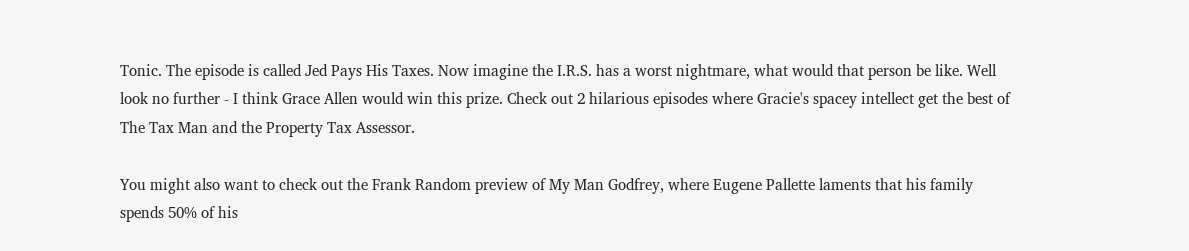Tonic. The episode is called Jed Pays His Taxes. Now imagine the I.R.S. has a worst nightmare, what would that person be like. Well look no further - I think Grace Allen would win this prize. Check out 2 hilarious episodes where Gracie's spacey intellect get the best of The Tax Man and the Property Tax Assessor.

You might also want to check out the Frank Random preview of My Man Godfrey, where Eugene Pallette laments that his family spends 50% of his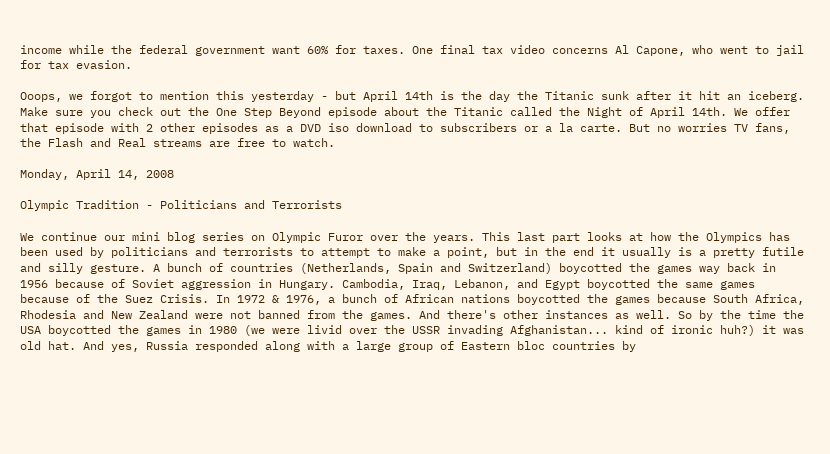income while the federal government want 60% for taxes. One final tax video concerns Al Capone, who went to jail for tax evasion.

Ooops, we forgot to mention this yesterday - but April 14th is the day the Titanic sunk after it hit an iceberg. Make sure you check out the One Step Beyond episode about the Titanic called the Night of April 14th. We offer that episode with 2 other episodes as a DVD iso download to subscribers or a la carte. But no worries TV fans, the Flash and Real streams are free to watch.

Monday, April 14, 2008

Olympic Tradition - Politicians and Terrorists

We continue our mini blog series on Olympic Furor over the years. This last part looks at how the Olympics has been used by politicians and terrorists to attempt to make a point, but in the end it usually is a pretty futile and silly gesture. A bunch of countries (Netherlands, Spain and Switzerland) boycotted the games way back in 1956 because of Soviet aggression in Hungary. Cambodia, Iraq, Lebanon, and Egypt boycotted the same games because of the Suez Crisis. In 1972 & 1976, a bunch of African nations boycotted the games because South Africa, Rhodesia and New Zealand were not banned from the games. And there's other instances as well. So by the time the USA boycotted the games in 1980 (we were livid over the USSR invading Afghanistan... kind of ironic huh?) it was old hat. And yes, Russia responded along with a large group of Eastern bloc countries by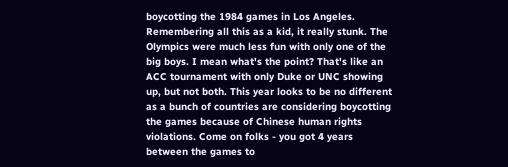boycotting the 1984 games in Los Angeles. Remembering all this as a kid, it really stunk. The Olympics were much less fun with only one of the big boys. I mean what's the point? That's like an ACC tournament with only Duke or UNC showing up, but not both. This year looks to be no different as a bunch of countries are considering boycotting the games because of Chinese human rights violations. Come on folks - you got 4 years between the games to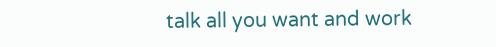talk all you want and work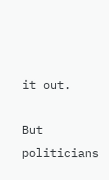it out.

But politicians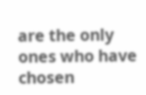are the only ones who have chosen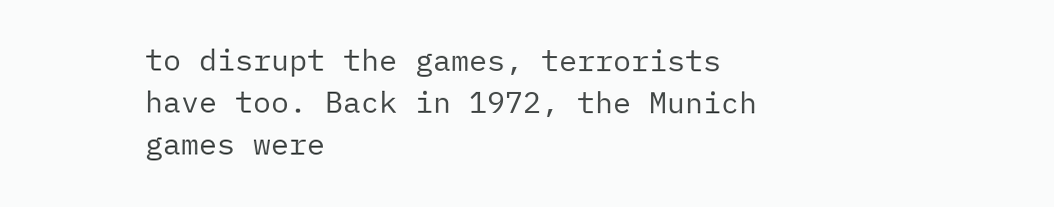to disrupt the games, terrorists have too. Back in 1972, the Munich games were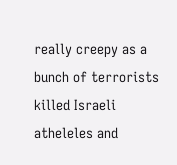really creepy as a bunch of terrorists killed Israeli atheleles and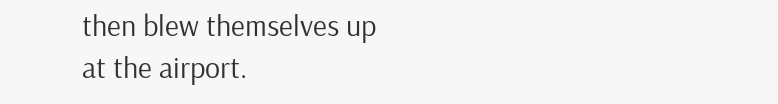then blew themselves up at the airport.